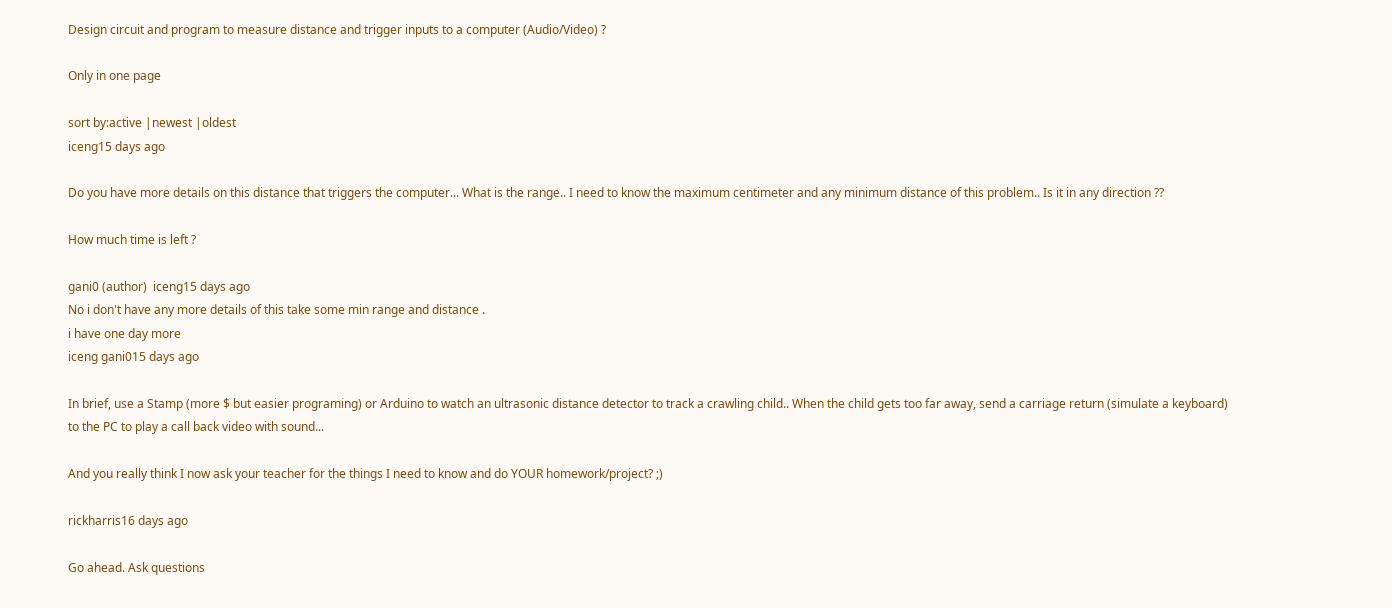Design circuit and program to measure distance and trigger inputs to a computer (Audio/Video) ?

Only in one page

sort by:active |newest |oldest
iceng15 days ago

Do you have more details on this distance that triggers the computer... What is the range.. I need to know the maximum centimeter and any minimum distance of this problem.. Is it in any direction ??

How much time is left ?

gani0 (author)  iceng15 days ago
No i don't have any more details of this take some min range and distance .
i have one day more
iceng gani015 days ago

In brief, use a Stamp (more $ but easier programing) or Arduino to watch an ultrasonic distance detector to track a crawling child.. When the child gets too far away, send a carriage return (simulate a keyboard) to the PC to play a call back video with sound...

And you really think I now ask your teacher for the things I need to know and do YOUR homework/project? ;)

rickharris16 days ago

Go ahead. Ask questions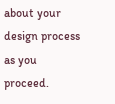about your design process as you proceed.